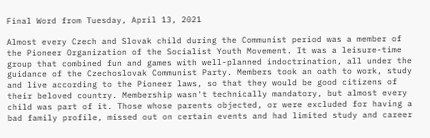Final Word from Tuesday, April 13, 2021

Almost every Czech and Slovak child during the Communist period was a member of the Pioneer Organization of the Socialist Youth Movement. It was a leisure-time group that combined fun and games with well-planned indoctrination, all under the guidance of the Czechoslovak Communist Party. Members took an oath to work, study and live according to the Pioneer laws, so that they would be good citizens of their beloved country. Membership wasn't technically mandatory, but almost every child was part of it. Those whose parents objected, or were excluded for having a bad family profile, missed out on certain events and had limited study and career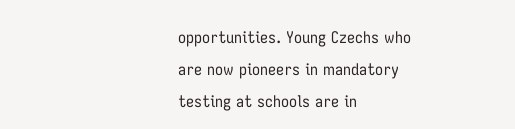opportunities. Young Czechs who are now pioneers in mandatory testing at schools are in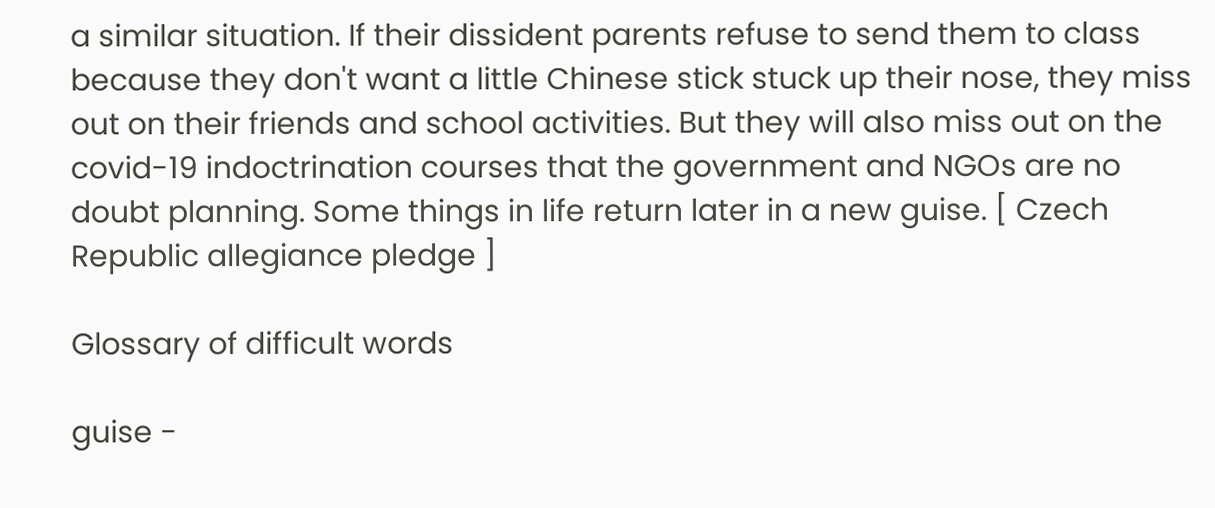a similar situation. If their dissident parents refuse to send them to class because they don't want a little Chinese stick stuck up their nose, they miss out on their friends and school activities. But they will also miss out on the covid-19 indoctrination courses that the government and NGOs are no doubt planning. Some things in life return later in a new guise. [ Czech Republic allegiance pledge ]

Glossary of difficult words

guise -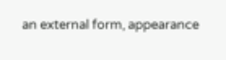an external form, appearance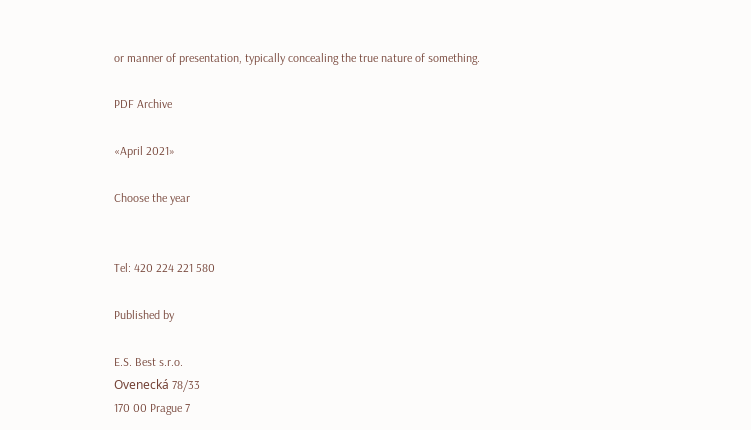or manner of presentation, typically concealing the true nature of something.

PDF Archive

«April 2021»

Choose the year


Tel: 420 224 221 580

Published by

E.S. Best s.r.o.
Ovenecká 78/33
170 00 Prague 7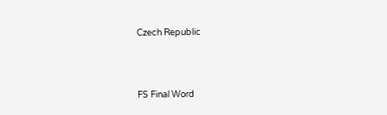Czech Republic



FS Final Word